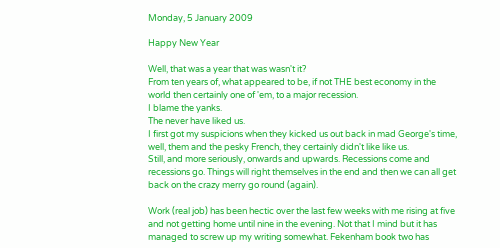Monday, 5 January 2009

Happy New Year

Well, that was a year that was wasn't it?
From ten years of, what appeared to be, if not THE best economy in the world then certainly one of 'em, to a major recession.
I blame the yanks.
The never have liked us.
I first got my suspicions when they kicked us out back in mad George's time, well, them and the pesky French, they certainly didn't like like us.
Still, and more seriously, onwards and upwards. Recessions come and recessions go. Things will right themselves in the end and then we can all get back on the crazy merry go round (again).

Work (real job) has been hectic over the last few weeks with me rising at five and not getting home until nine in the evening. Not that I mind but it has managed to screw up my writing somewhat. Fekenham book two has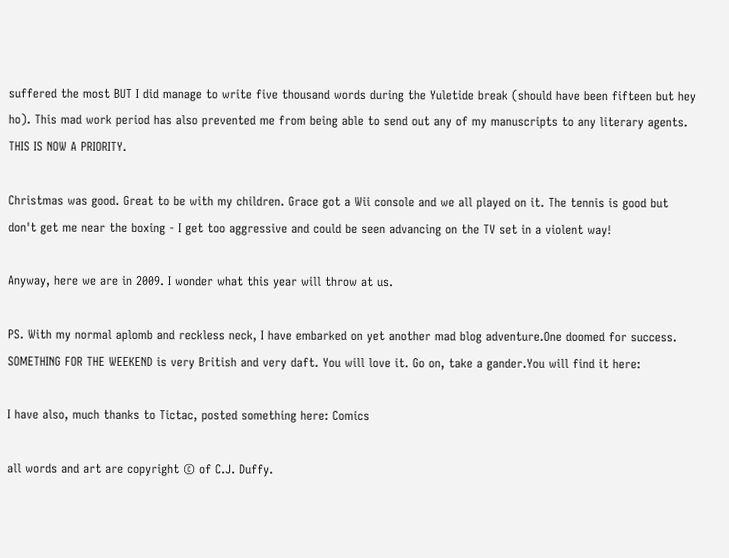suffered the most BUT I did manage to write five thousand words during the Yuletide break (should have been fifteen but hey ho). This mad work period has also prevented me from being able to send out any of my manuscripts to any literary agents. THIS IS NOW A PRIORITY.

Christmas was good. Great to be with my children. Grace got a Wii console and we all played on it. The tennis is good but don't get me near the boxing - I get too aggressive and could be seen advancing on the TV set in a violent way!

Anyway, here we are in 2009. I wonder what this year will throw at us.

PS. With my normal aplomb and reckless neck, I have embarked on yet another mad blog adventure.One doomed for success. SOMETHING FOR THE WEEKEND is very British and very daft. You will love it. Go on, take a gander.You will find it here:

I have also, much thanks to Tictac, posted something here: Comics

all words and art are copyright © of C.J. Duffy.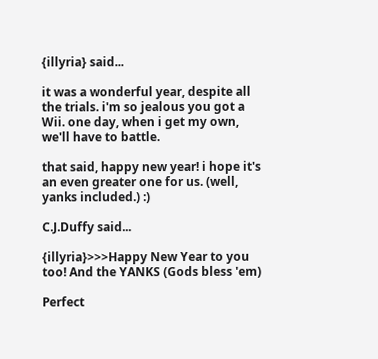{illyria} said...

it was a wonderful year, despite all the trials. i'm so jealous you got a Wii. one day, when i get my own, we'll have to battle.

that said, happy new year! i hope it's an even greater one for us. (well, yanks included.) :)

C.J.Duffy said...

{illyria}>>>Happy New Year to you too! And the YANKS (Gods bless 'em)

Perfect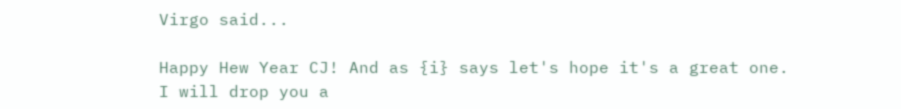Virgo said...

Happy Hew Year CJ! And as {i} says let's hope it's a great one. I will drop you a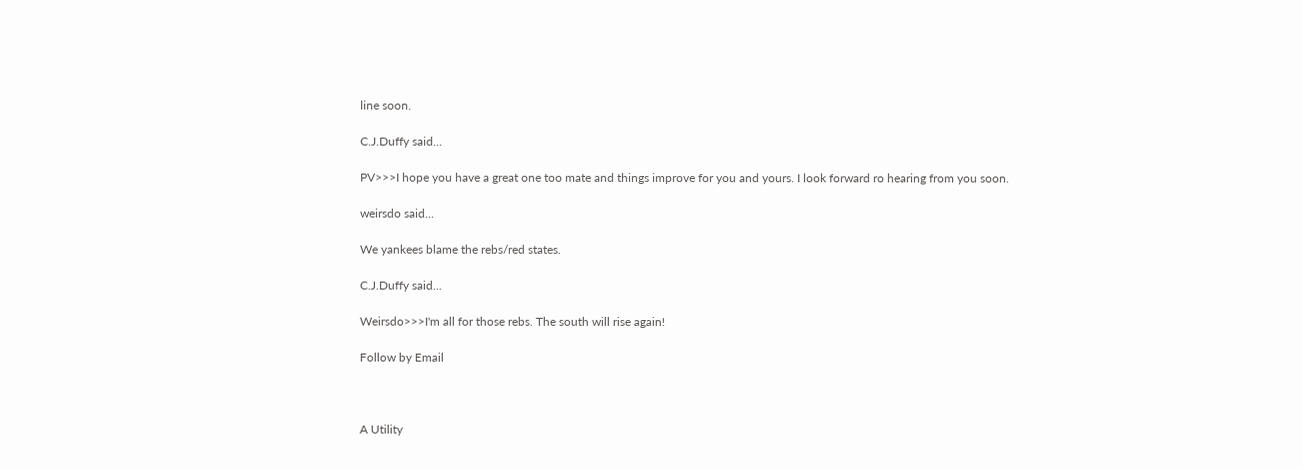line soon.

C.J.Duffy said...

PV>>>I hope you have a great one too mate and things improve for you and yours. I look forward ro hearing from you soon.

weirsdo said...

We yankees blame the rebs/red states.

C.J.Duffy said...

Weirsdo>>>I'm all for those rebs. The south will rise again!

Follow by Email



A Utility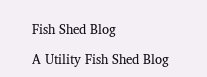Fish Shed Blog

A Utility Fish Shed Blog